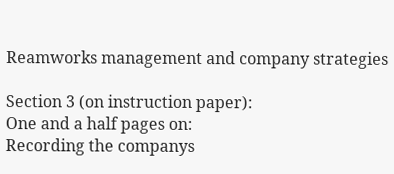Reamworks management and company strategies

Section 3 (on instruction paper):
One and a half pages on:
Recording the companys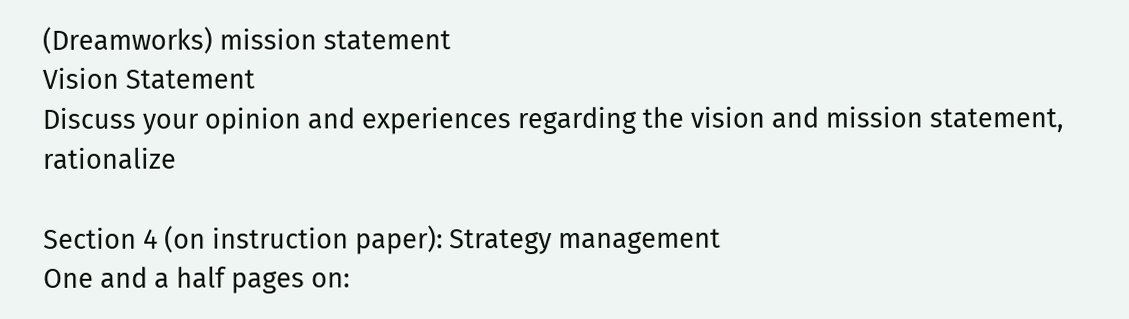(Dreamworks) mission statement
Vision Statement
Discuss your opinion and experiences regarding the vision and mission statement, rationalize

Section 4 (on instruction paper): Strategy management
One and a half pages on: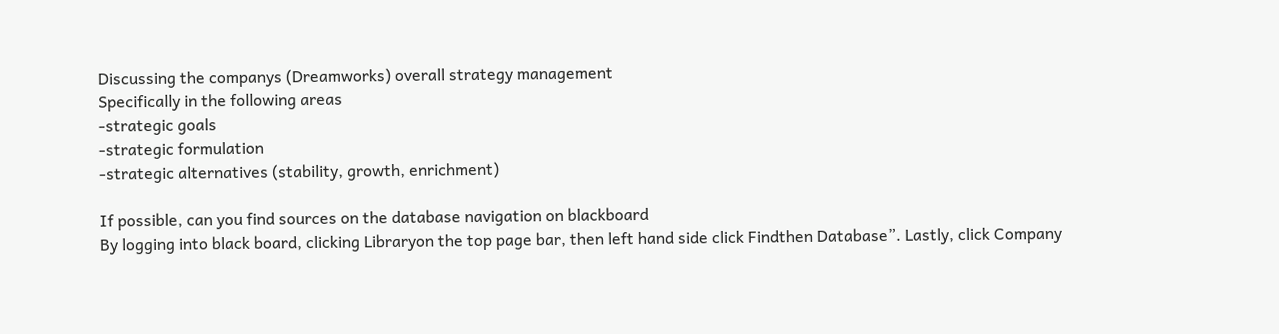Discussing the companys (Dreamworks) overall strategy management
Specifically in the following areas
-strategic goals
-strategic formulation
-strategic alternatives (stability, growth, enrichment)

If possible, can you find sources on the database navigation on blackboard
By logging into black board, clicking Libraryon the top page bar, then left hand side click Findthen Database”. Lastly, click Company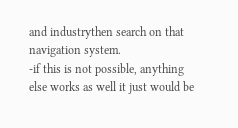and industrythen search on that navigation system.
-if this is not possible, anything else works as well it just would be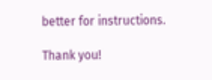better for instructions.

Thank you!